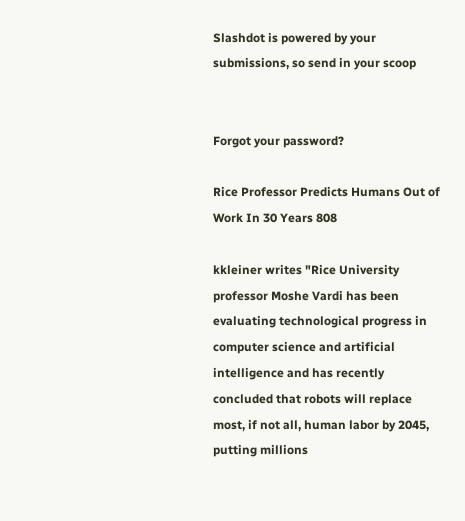Slashdot is powered by your submissions, so send in your scoop


Forgot your password?

Rice Professor Predicts Humans Out of Work In 30 Years 808

kkleiner writes "Rice University professor Moshe Vardi has been evaluating technological progress in computer science and artificial intelligence and has recently concluded that robots will replace most, if not all, human labor by 2045, putting millions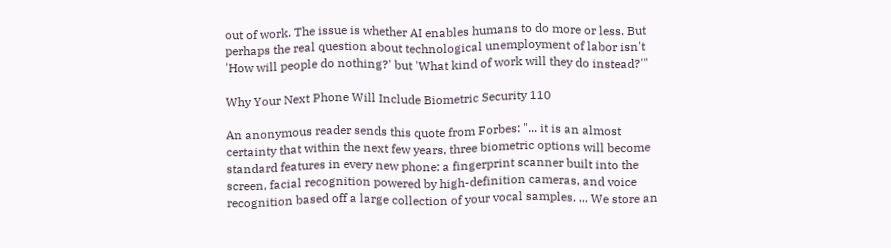out of work. The issue is whether AI enables humans to do more or less. But perhaps the real question about technological unemployment of labor isn't 'How will people do nothing?' but 'What kind of work will they do instead?'"

Why Your Next Phone Will Include Biometric Security 110

An anonymous reader sends this quote from Forbes: "... it is an almost certainty that within the next few years, three biometric options will become standard features in every new phone: a fingerprint scanner built into the screen, facial recognition powered by high-definition cameras, and voice recognition based off a large collection of your vocal samples. ... We store an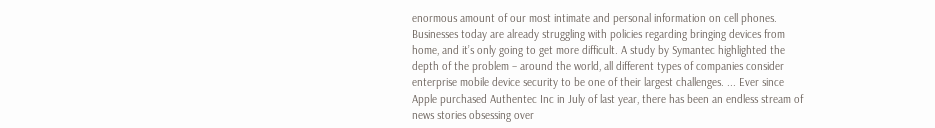enormous amount of our most intimate and personal information on cell phones. Businesses today are already struggling with policies regarding bringing devices from home, and it’s only going to get more difficult. A study by Symantec highlighted the depth of the problem – around the world, all different types of companies consider enterprise mobile device security to be one of their largest challenges. ... Ever since Apple purchased Authentec Inc in July of last year, there has been an endless stream of news stories obsessing over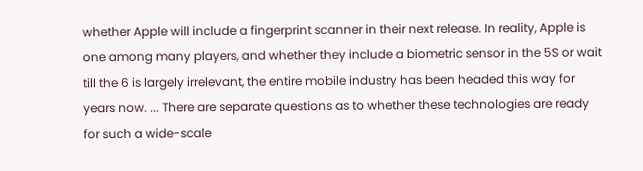whether Apple will include a fingerprint scanner in their next release. In reality, Apple is one among many players, and whether they include a biometric sensor in the 5S or wait till the 6 is largely irrelevant, the entire mobile industry has been headed this way for years now. ... There are separate questions as to whether these technologies are ready for such a wide-scale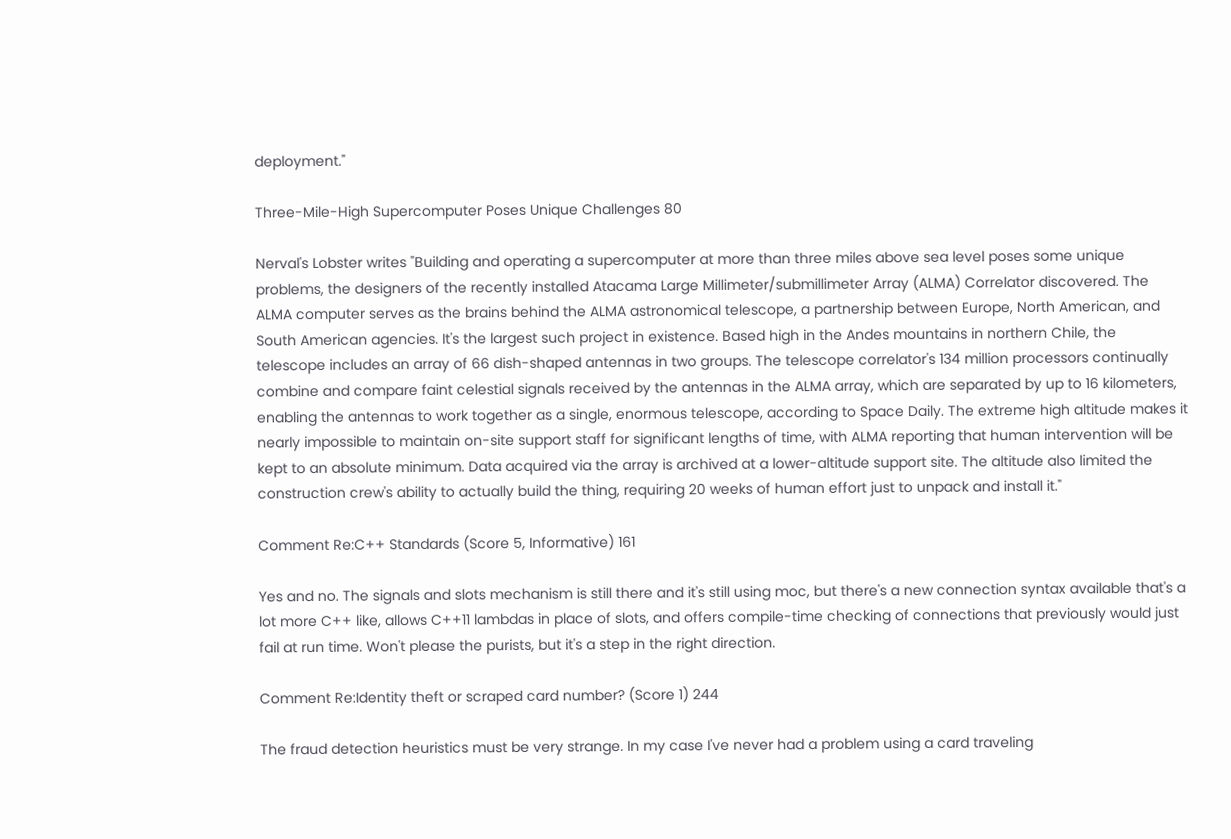deployment."

Three-Mile-High Supercomputer Poses Unique Challenges 80

Nerval's Lobster writes "Building and operating a supercomputer at more than three miles above sea level poses some unique problems, the designers of the recently installed Atacama Large Millimeter/submillimeter Array (ALMA) Correlator discovered. The ALMA computer serves as the brains behind the ALMA astronomical telescope, a partnership between Europe, North American, and South American agencies. It's the largest such project in existence. Based high in the Andes mountains in northern Chile, the telescope includes an array of 66 dish-shaped antennas in two groups. The telescope correlator's 134 million processors continually combine and compare faint celestial signals received by the antennas in the ALMA array, which are separated by up to 16 kilometers, enabling the antennas to work together as a single, enormous telescope, according to Space Daily. The extreme high altitude makes it nearly impossible to maintain on-site support staff for significant lengths of time, with ALMA reporting that human intervention will be kept to an absolute minimum. Data acquired via the array is archived at a lower-altitude support site. The altitude also limited the construction crew's ability to actually build the thing, requiring 20 weeks of human effort just to unpack and install it."

Comment Re:C++ Standards (Score 5, Informative) 161

Yes and no. The signals and slots mechanism is still there and it's still using moc, but there's a new connection syntax available that's a lot more C++ like, allows C++11 lambdas in place of slots, and offers compile-time checking of connections that previously would just fail at run time. Won't please the purists, but it's a step in the right direction.

Comment Re:Identity theft or scraped card number? (Score 1) 244

The fraud detection heuristics must be very strange. In my case I've never had a problem using a card traveling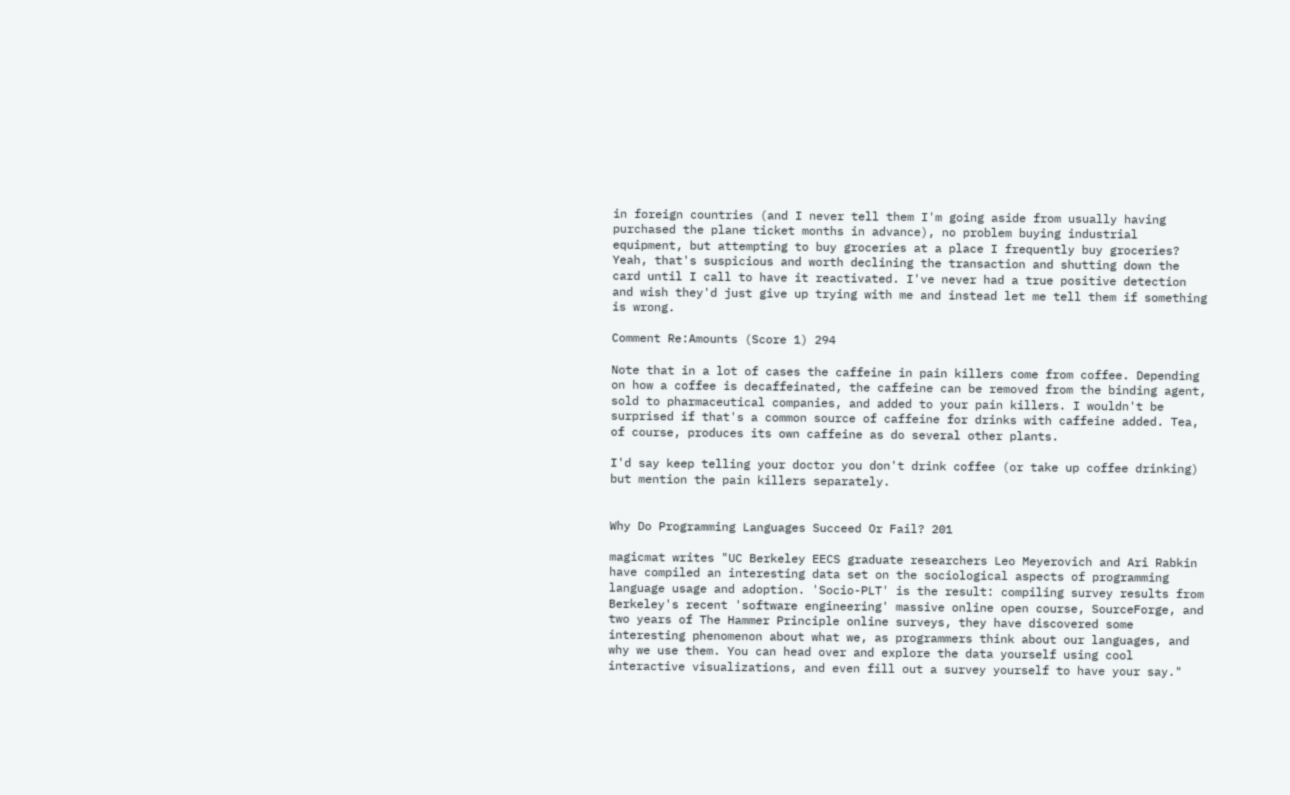in foreign countries (and I never tell them I'm going aside from usually having purchased the plane ticket months in advance), no problem buying industrial equipment, but attempting to buy groceries at a place I frequently buy groceries? Yeah, that's suspicious and worth declining the transaction and shutting down the card until I call to have it reactivated. I've never had a true positive detection and wish they'd just give up trying with me and instead let me tell them if something is wrong.

Comment Re:Amounts (Score 1) 294

Note that in a lot of cases the caffeine in pain killers come from coffee. Depending on how a coffee is decaffeinated, the caffeine can be removed from the binding agent, sold to pharmaceutical companies, and added to your pain killers. I wouldn't be surprised if that's a common source of caffeine for drinks with caffeine added. Tea, of course, produces its own caffeine as do several other plants.

I'd say keep telling your doctor you don't drink coffee (or take up coffee drinking) but mention the pain killers separately.


Why Do Programming Languages Succeed Or Fail? 201

magicmat writes "UC Berkeley EECS graduate researchers Leo Meyerovich and Ari Rabkin have compiled an interesting data set on the sociological aspects of programming language usage and adoption. 'Socio-PLT' is the result: compiling survey results from Berkeley's recent 'software engineering' massive online open course, SourceForge, and two years of The Hammer Principle online surveys, they have discovered some interesting phenomenon about what we, as programmers think about our languages, and why we use them. You can head over and explore the data yourself using cool interactive visualizations, and even fill out a survey yourself to have your say."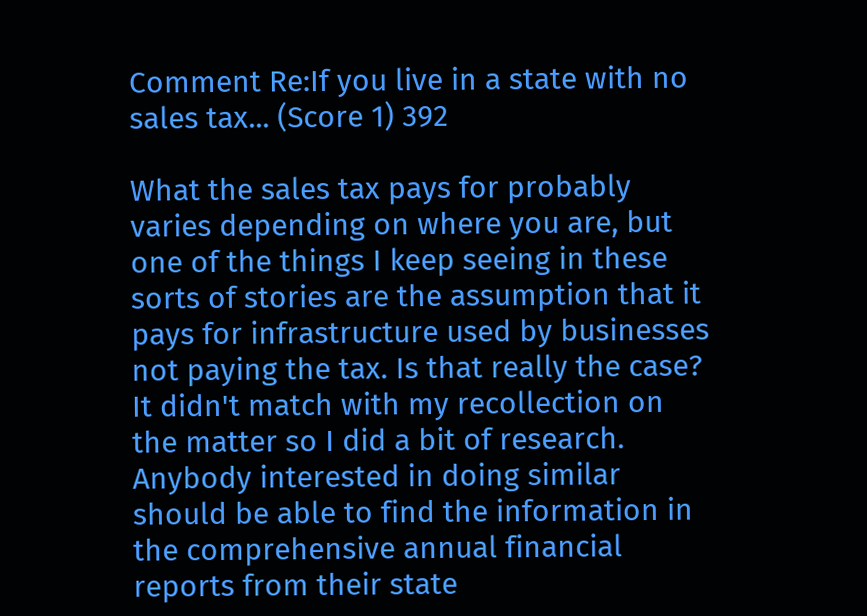Comment Re:If you live in a state with no sales tax... (Score 1) 392

What the sales tax pays for probably varies depending on where you are, but one of the things I keep seeing in these sorts of stories are the assumption that it pays for infrastructure used by businesses not paying the tax. Is that really the case? It didn't match with my recollection on the matter so I did a bit of research. Anybody interested in doing similar should be able to find the information in the comprehensive annual financial reports from their state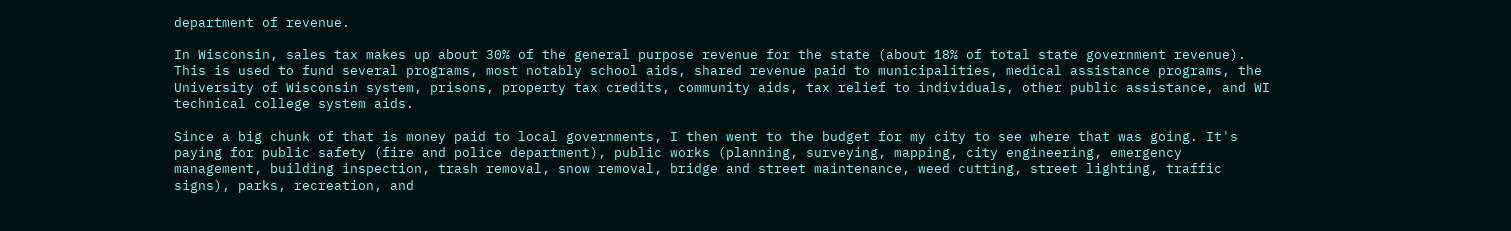department of revenue.

In Wisconsin, sales tax makes up about 30% of the general purpose revenue for the state (about 18% of total state government revenue). This is used to fund several programs, most notably school aids, shared revenue paid to municipalities, medical assistance programs, the University of Wisconsin system, prisons, property tax credits, community aids, tax relief to individuals, other public assistance, and WI technical college system aids.

Since a big chunk of that is money paid to local governments, I then went to the budget for my city to see where that was going. It's paying for public safety (fire and police department), public works (planning, surveying, mapping, city engineering, emergency management, building inspection, trash removal, snow removal, bridge and street maintenance, weed cutting, street lighting, traffic signs), parks, recreation, and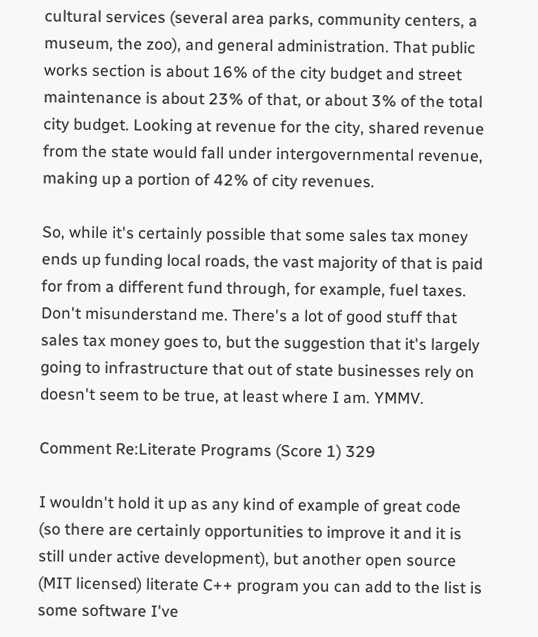cultural services (several area parks, community centers, a museum, the zoo), and general administration. That public works section is about 16% of the city budget and street maintenance is about 23% of that, or about 3% of the total city budget. Looking at revenue for the city, shared revenue from the state would fall under intergovernmental revenue, making up a portion of 42% of city revenues.

So, while it's certainly possible that some sales tax money ends up funding local roads, the vast majority of that is paid for from a different fund through, for example, fuel taxes. Don't misunderstand me. There's a lot of good stuff that sales tax money goes to, but the suggestion that it's largely going to infrastructure that out of state businesses rely on doesn't seem to be true, at least where I am. YMMV.

Comment Re:Literate Programs (Score 1) 329

I wouldn't hold it up as any kind of example of great code (so there are certainly opportunities to improve it and it is still under active development), but another open source (MIT licensed) literate C++ program you can add to the list is some software I've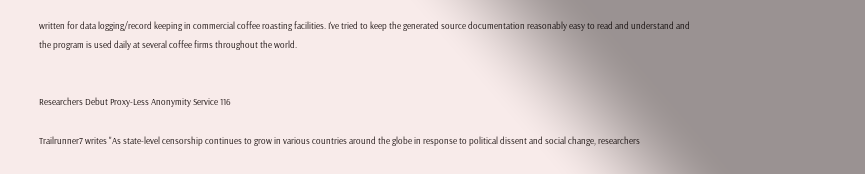written for data logging/record keeping in commercial coffee roasting facilities. I've tried to keep the generated source documentation reasonably easy to read and understand and the program is used daily at several coffee firms throughout the world.


Researchers Debut Proxy-Less Anonymity Service 116

Trailrunner7 writes "As state-level censorship continues to grow in various countries around the globe in response to political dissent and social change, researchers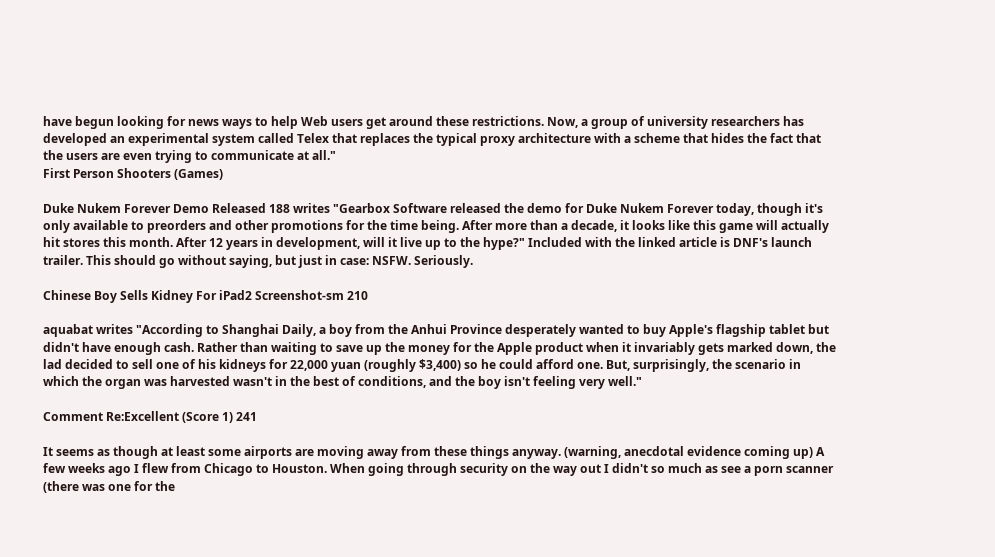have begun looking for news ways to help Web users get around these restrictions. Now, a group of university researchers has developed an experimental system called Telex that replaces the typical proxy architecture with a scheme that hides the fact that the users are even trying to communicate at all."
First Person Shooters (Games)

Duke Nukem Forever Demo Released 188 writes "Gearbox Software released the demo for Duke Nukem Forever today, though it's only available to preorders and other promotions for the time being. After more than a decade, it looks like this game will actually hit stores this month. After 12 years in development, will it live up to the hype?" Included with the linked article is DNF's launch trailer. This should go without saying, but just in case: NSFW. Seriously.

Chinese Boy Sells Kidney For iPad2 Screenshot-sm 210

aquabat writes "According to Shanghai Daily, a boy from the Anhui Province desperately wanted to buy Apple's flagship tablet but didn't have enough cash. Rather than waiting to save up the money for the Apple product when it invariably gets marked down, the lad decided to sell one of his kidneys for 22,000 yuan (roughly $3,400) so he could afford one. But, surprisingly, the scenario in which the organ was harvested wasn't in the best of conditions, and the boy isn't feeling very well."

Comment Re:Excellent (Score 1) 241

It seems as though at least some airports are moving away from these things anyway. (warning, anecdotal evidence coming up) A few weeks ago I flew from Chicago to Houston. When going through security on the way out I didn't so much as see a porn scanner (there was one for the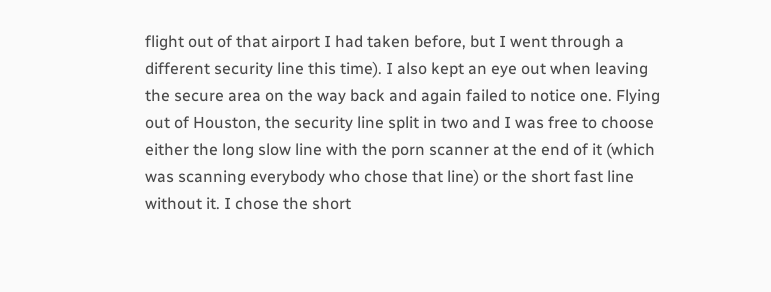flight out of that airport I had taken before, but I went through a different security line this time). I also kept an eye out when leaving the secure area on the way back and again failed to notice one. Flying out of Houston, the security line split in two and I was free to choose either the long slow line with the porn scanner at the end of it (which was scanning everybody who chose that line) or the short fast line without it. I chose the short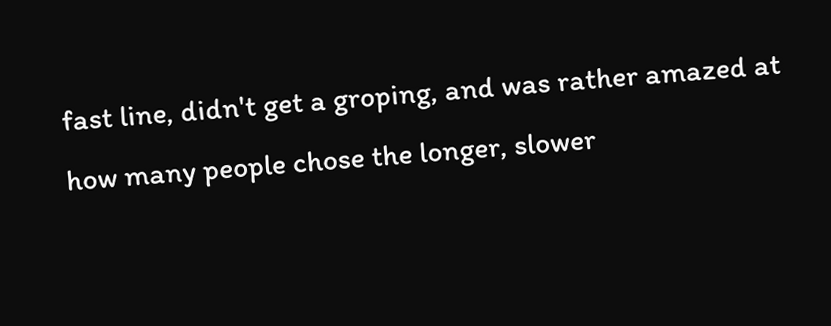fast line, didn't get a groping, and was rather amazed at how many people chose the longer, slower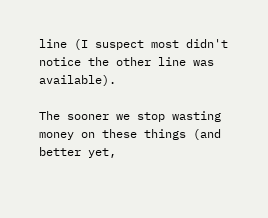line (I suspect most didn't notice the other line was available).

The sooner we stop wasting money on these things (and better yet,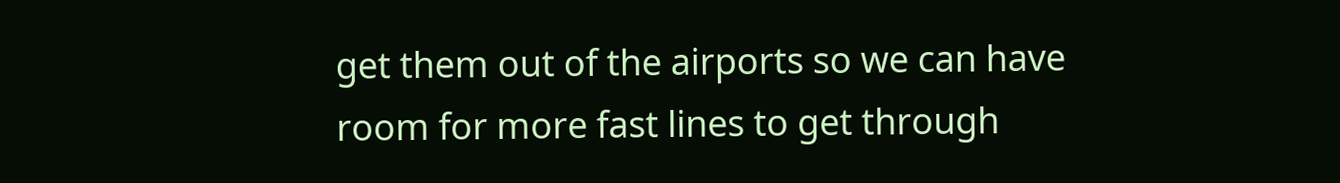get them out of the airports so we can have room for more fast lines to get through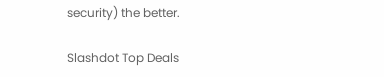security) the better.

Slashdot Top Deals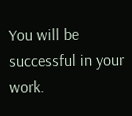You will be successful in your work.